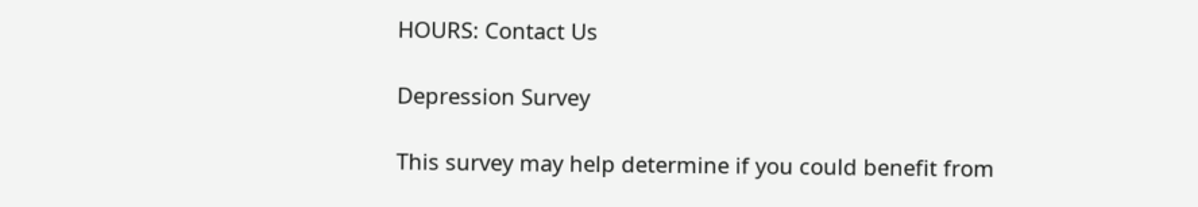HOURS: Contact Us

Depression Survey

This survey may help determine if you could benefit from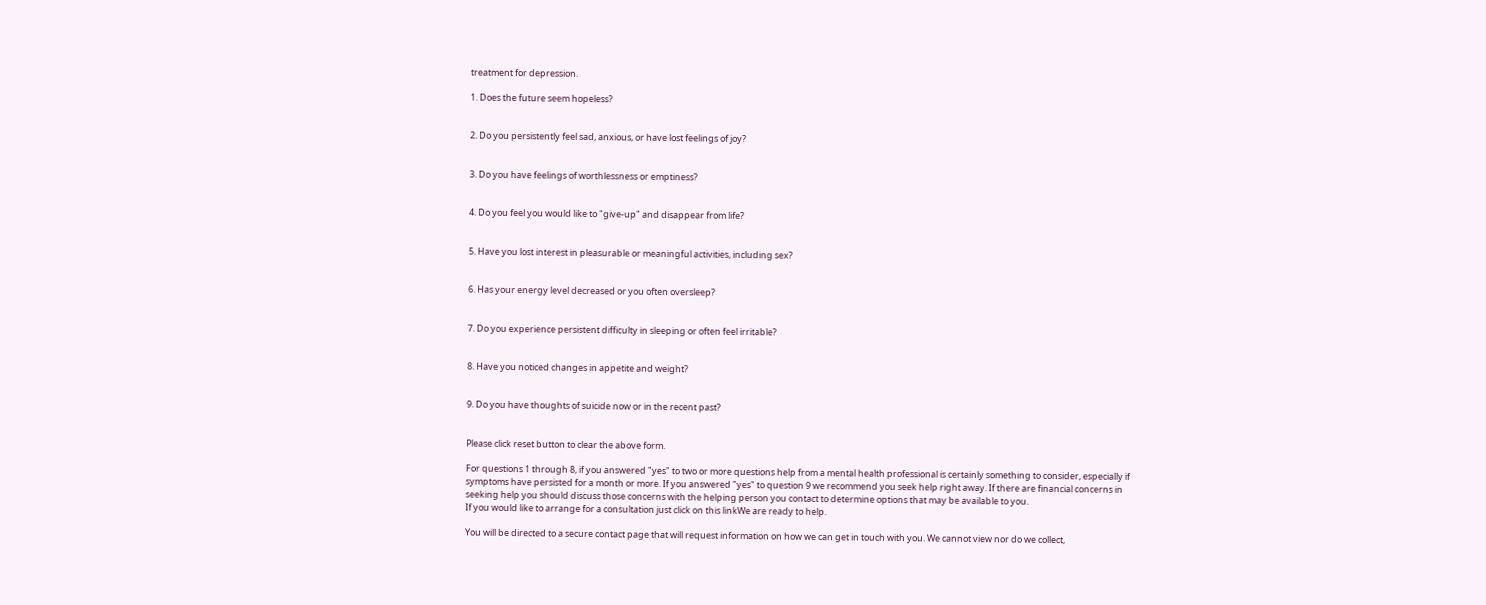treatment for depression.

1. Does the future seem hopeless?


2. Do you persistently feel sad, anxious, or have lost feelings of joy?


3. Do you have feelings of worthlessness or emptiness?


4. Do you feel you would like to "give-up" and disappear from life?


5. Have you lost interest in pleasurable or meaningful activities, including sex?


6. Has your energy level decreased or you often oversleep?


7. Do you experience persistent difficulty in sleeping or often feel irritable?


8. Have you noticed changes in appetite and weight?


9. Do you have thoughts of suicide now or in the recent past?


Please click reset button to clear the above form.

For questions 1 through 8, if you answered "yes" to two or more questions help from a mental health professional is certainly something to consider, especially if symptoms have persisted for a month or more. If you answered "yes" to question 9 we recommend you seek help right away. If there are financial concerns in seeking help you should discuss those concerns with the helping person you contact to determine options that may be available to you.
If you would like to arrange for a consultation just click on this linkWe are ready to help.

You will be directed to a secure contact page that will request information on how we can get in touch with you. We cannot view nor do we collect,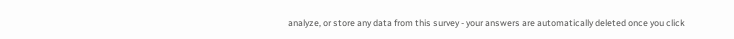analyze, or store any data from this survey - your answers are automatically deleted once you click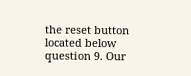the reset button located below question 9. Our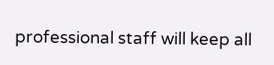professional staff will keep all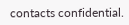contacts confidential.